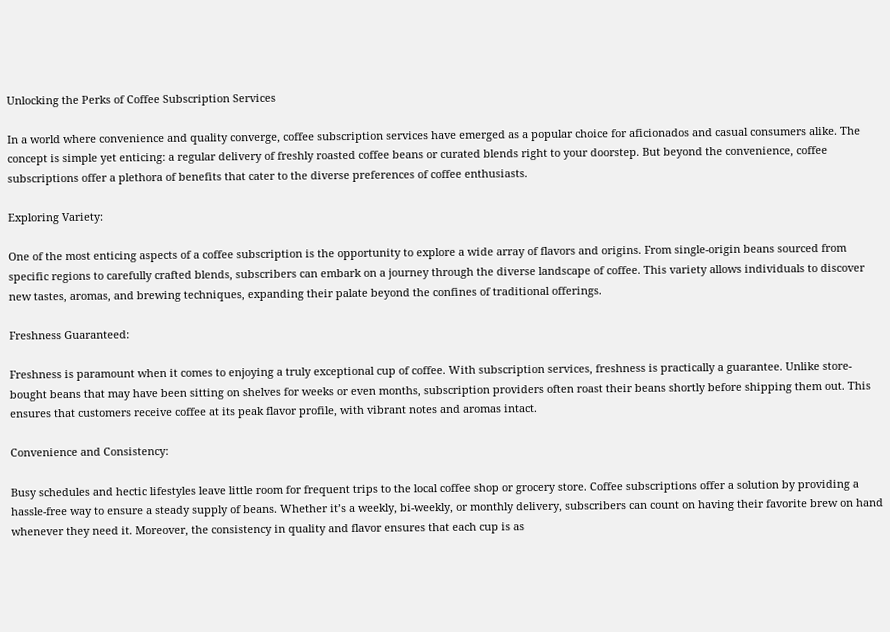Unlocking the Perks of Coffee Subscription Services

In a world where convenience and quality converge, coffee subscription services have emerged as a popular choice for aficionados and casual consumers alike. The concept is simple yet enticing: a regular delivery of freshly roasted coffee beans or curated blends right to your doorstep. But beyond the convenience, coffee subscriptions offer a plethora of benefits that cater to the diverse preferences of coffee enthusiasts.

Exploring Variety:

One of the most enticing aspects of a coffee subscription is the opportunity to explore a wide array of flavors and origins. From single-origin beans sourced from specific regions to carefully crafted blends, subscribers can embark on a journey through the diverse landscape of coffee. This variety allows individuals to discover new tastes, aromas, and brewing techniques, expanding their palate beyond the confines of traditional offerings.

Freshness Guaranteed:

Freshness is paramount when it comes to enjoying a truly exceptional cup of coffee. With subscription services, freshness is practically a guarantee. Unlike store-bought beans that may have been sitting on shelves for weeks or even months, subscription providers often roast their beans shortly before shipping them out. This ensures that customers receive coffee at its peak flavor profile, with vibrant notes and aromas intact.

Convenience and Consistency:

Busy schedules and hectic lifestyles leave little room for frequent trips to the local coffee shop or grocery store. Coffee subscriptions offer a solution by providing a hassle-free way to ensure a steady supply of beans. Whether it’s a weekly, bi-weekly, or monthly delivery, subscribers can count on having their favorite brew on hand whenever they need it. Moreover, the consistency in quality and flavor ensures that each cup is as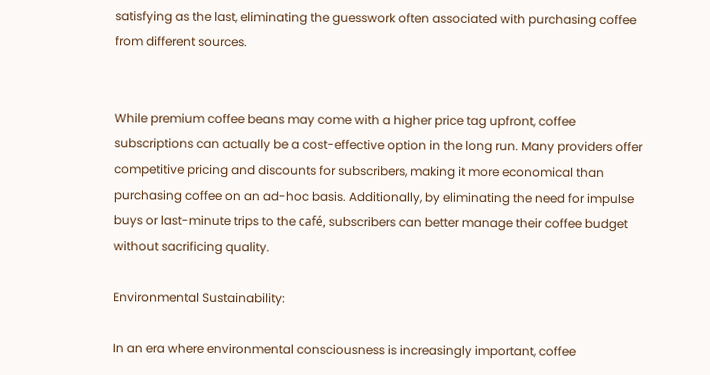satisfying as the last, eliminating the guesswork often associated with purchasing coffee from different sources.


While premium coffee beans may come with a higher price tag upfront, coffee subscriptions can actually be a cost-effective option in the long run. Many providers offer competitive pricing and discounts for subscribers, making it more economical than purchasing coffee on an ad-hoc basis. Additionally, by eliminating the need for impulse buys or last-minute trips to the café, subscribers can better manage their coffee budget without sacrificing quality.

Environmental Sustainability:

In an era where environmental consciousness is increasingly important, coffee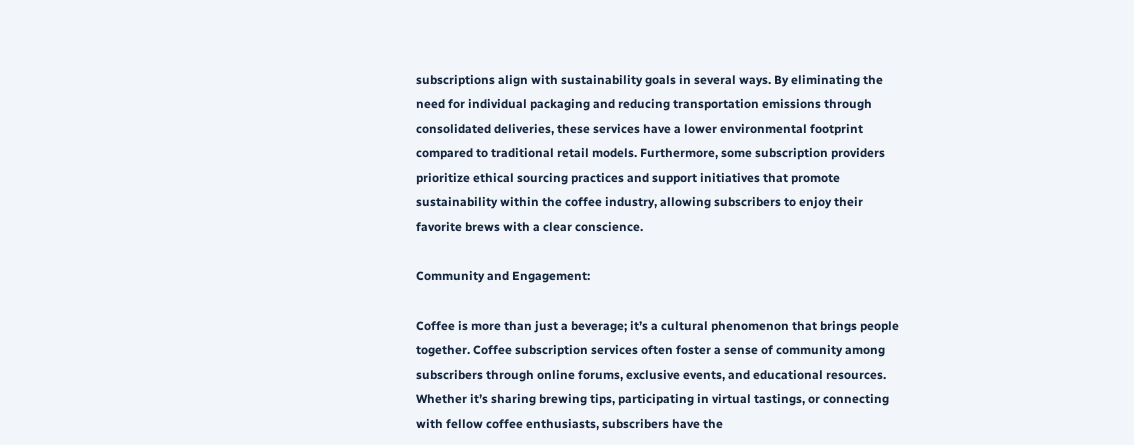subscriptions align with sustainability goals in several ways. By eliminating the need for individual packaging and reducing transportation emissions through consolidated deliveries, these services have a lower environmental footprint compared to traditional retail models. Furthermore, some subscription providers prioritize ethical sourcing practices and support initiatives that promote sustainability within the coffee industry, allowing subscribers to enjoy their favorite brews with a clear conscience.

Community and Engagement:

Coffee is more than just a beverage; it’s a cultural phenomenon that brings people together. Coffee subscription services often foster a sense of community among subscribers through online forums, exclusive events, and educational resources. Whether it’s sharing brewing tips, participating in virtual tastings, or connecting with fellow coffee enthusiasts, subscribers have the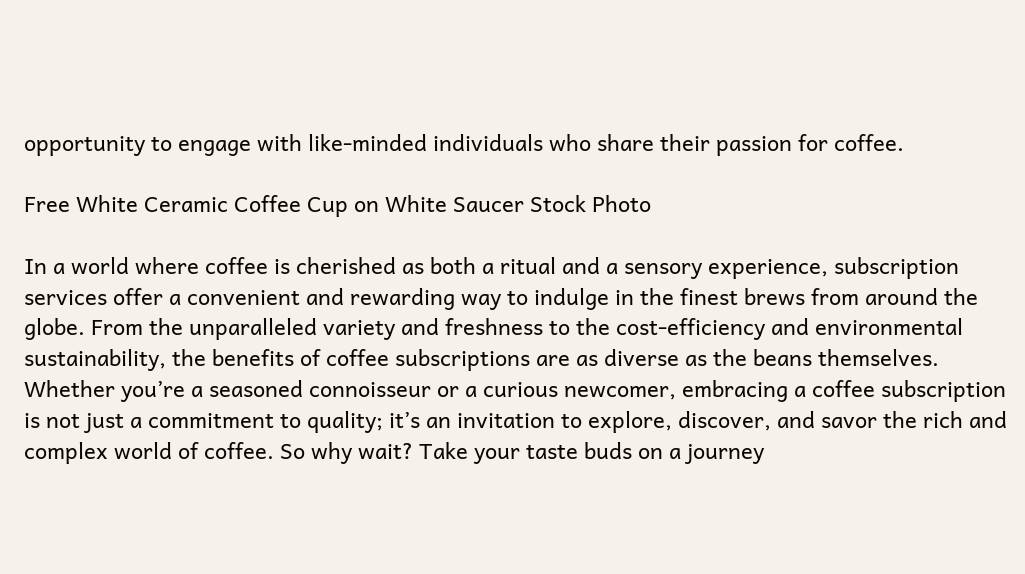opportunity to engage with like-minded individuals who share their passion for coffee.

Free White Ceramic Coffee Cup on White Saucer Stock Photo

In a world where coffee is cherished as both a ritual and a sensory experience, subscription services offer a convenient and rewarding way to indulge in the finest brews from around the globe. From the unparalleled variety and freshness to the cost-efficiency and environmental sustainability, the benefits of coffee subscriptions are as diverse as the beans themselves. Whether you’re a seasoned connoisseur or a curious newcomer, embracing a coffee subscription is not just a commitment to quality; it’s an invitation to explore, discover, and savor the rich and complex world of coffee. So why wait? Take your taste buds on a journey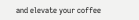and elevate your coffee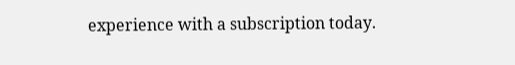experience with a subscription today.